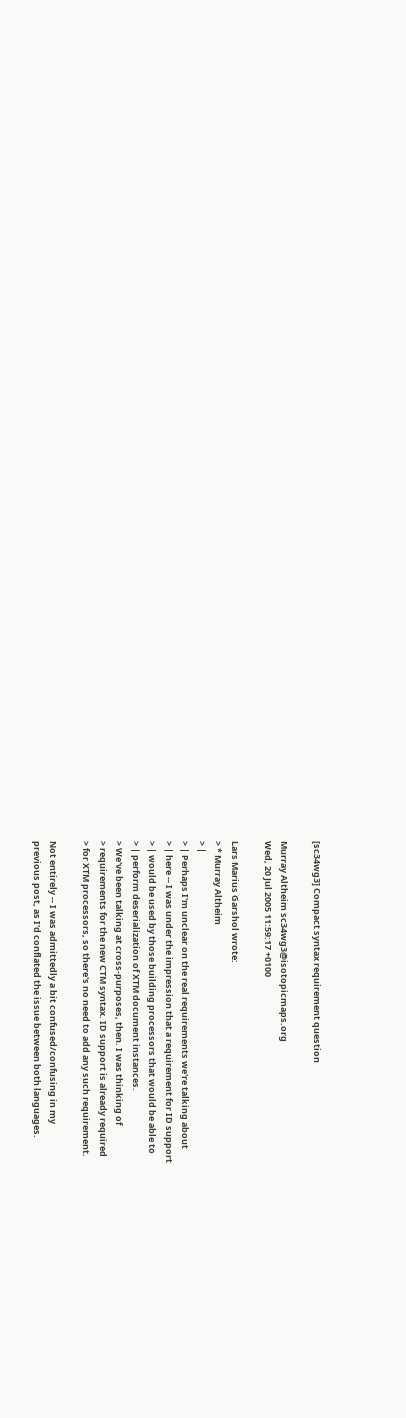[sc34wg3] Compact syntax requirement question

Murray Altheim sc34wg3@isotopicmaps.org
Wed, 20 Jul 2005 11:59:17 +0100

Lars Marius Garshol wrote:
> * Murray Altheim
> |
> | Perhaps I'm unclear on the real requirements we're talking about
> | here -- I was under the impression that a requirement for ID support
> | would be used by those building processors that would be able to
> | perform deserialization of XTM document instances.
> We've been talking at cross-purposes, then. I was thinking of
> requirements for the new CTM syntax. ID support is already required
> for XTM processors, so there's no need to add any such requirement.

Not entirely -- I was admittedly a bit confused/confusing in my
previous post, as I'd conflated the issue between both languages.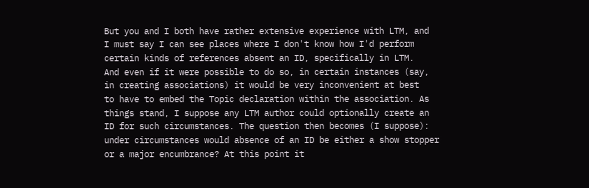But you and I both have rather extensive experience with LTM, and
I must say I can see places where I don't know how I'd perform
certain kinds of references absent an ID, specifically in LTM.
And even if it were possible to do so, in certain instances (say,
in creating associations) it would be very inconvenient at best
to have to embed the Topic declaration within the association. As
things stand, I suppose any LTM author could optionally create an
ID for such circumstances. The question then becomes (I suppose):
under circumstances would absence of an ID be either a show stopper
or a major encumbrance? At this point it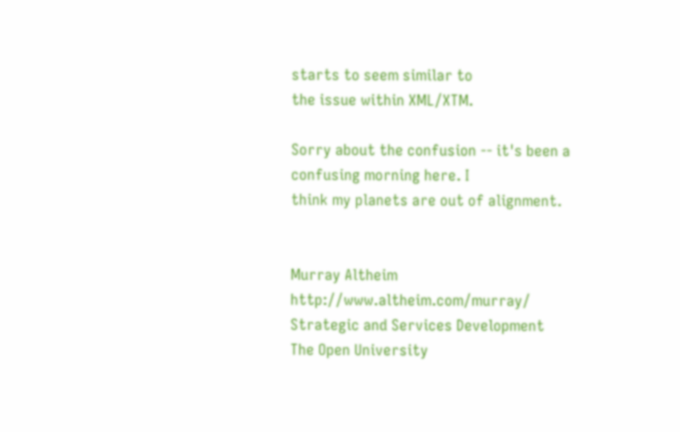starts to seem similar to
the issue within XML/XTM.

Sorry about the confusion -- it's been a confusing morning here. I
think my planets are out of alignment.


Murray Altheim                          http://www.altheim.com/murray/
Strategic and Services Development
The Open University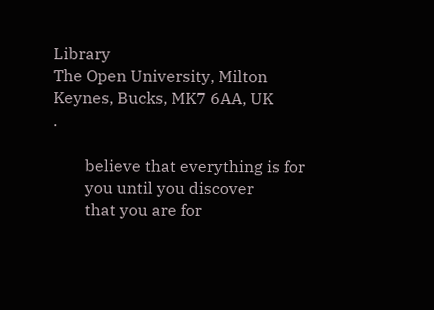Library
The Open University, Milton Keynes, Bucks, MK7 6AA, UK               .

        believe that everything is for
        you until you discover
        that you are for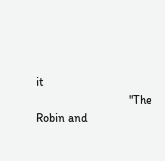it
                               "The Robin and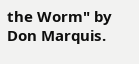the Worm" by Don Marquis.